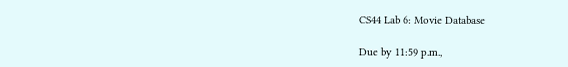CS44 Lab 6: Movie Database

Due by 11:59 p.m.,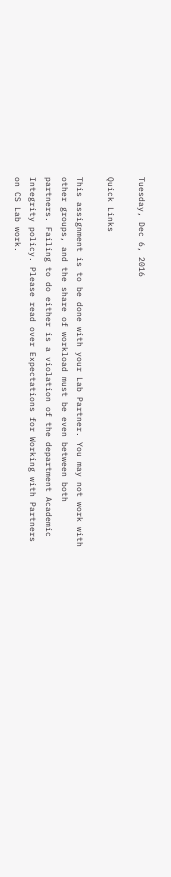Tuesday, Dec 6, 2016

Quick Links

This assignment is to be done with your Lab Partner. You may not work with other groups, and the share of workload must be even between both partners. Failing to do either is a violation of the department Academic Integrity policy. Please read over Expectations for Working with Partners on CS Lab work.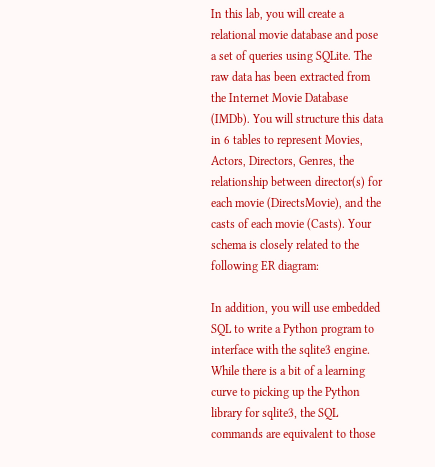In this lab, you will create a relational movie database and pose a set of queries using SQLite. The raw data has been extracted from the Internet Movie Database (IMDb). You will structure this data in 6 tables to represent Movies, Actors, Directors, Genres, the relationship between director(s) for each movie (DirectsMovie), and the casts of each movie (Casts). Your schema is closely related to the following ER diagram:

In addition, you will use embedded SQL to write a Python program to interface with the sqlite3 engine. While there is a bit of a learning curve to picking up the Python library for sqlite3, the SQL commands are equivalent to those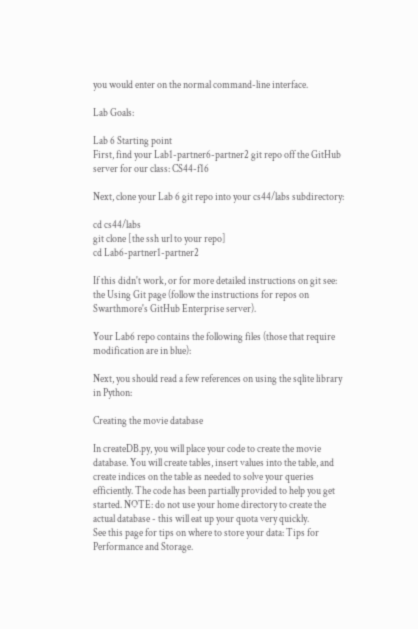you would enter on the normal command-line interface.

Lab Goals:

Lab 6 Starting point
First, find your Lab1-partner6-partner2 git repo off the GitHub server for our class: CS44-f16

Next, clone your Lab 6 git repo into your cs44/labs subdirectory:

cd cs44/labs
git clone [the ssh url to your repo]
cd Lab6-partner1-partner2

If this didn't work, or for more detailed instructions on git see: the Using Git page (follow the instructions for repos on Swarthmore's GitHub Enterprise server).

Your Lab6 repo contains the following files (those that require modification are in blue):

Next, you should read a few references on using the sqlite library in Python:

Creating the movie database

In createDB.py, you will place your code to create the movie database. You will create tables, insert values into the table, and create indices on the table as needed to solve your queries efficiently. The code has been partially provided to help you get started. NOTE: do not use your home directory to create the actual database - this will eat up your quota very quickly.
See this page for tips on where to store your data: Tips for Performance and Storage.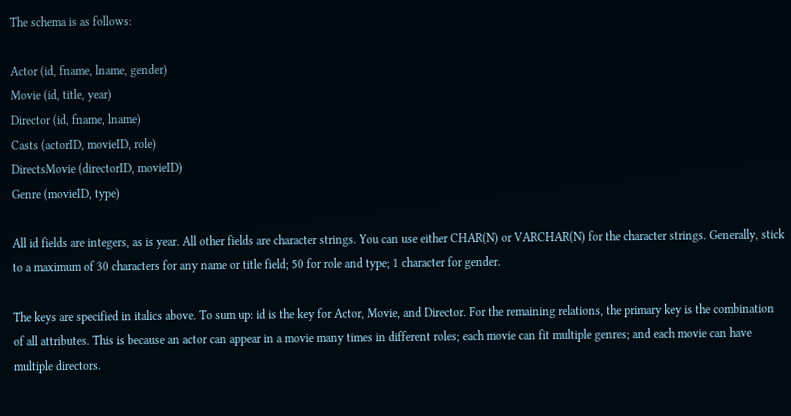The schema is as follows:

Actor (id, fname, lname, gender)
Movie (id, title, year)
Director (id, fname, lname)
Casts (actorID, movieID, role)
DirectsMovie (directorID, movieID)
Genre (movieID, type)

All id fields are integers, as is year. All other fields are character strings. You can use either CHAR(N) or VARCHAR(N) for the character strings. Generally, stick to a maximum of 30 characters for any name or title field; 50 for role and type; 1 character for gender.

The keys are specified in italics above. To sum up: id is the key for Actor, Movie, and Director. For the remaining relations, the primary key is the combination of all attributes. This is because an actor can appear in a movie many times in different roles; each movie can fit multiple genres; and each movie can have multiple directors.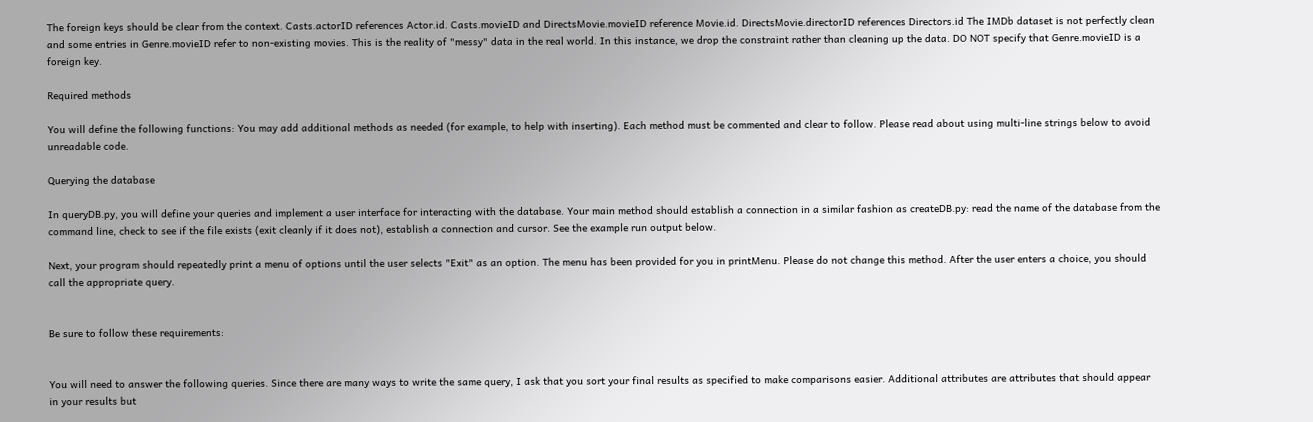The foreign keys should be clear from the context. Casts.actorID references Actor.id. Casts.movieID and DirectsMovie.movieID reference Movie.id. DirectsMovie.directorID references Directors.id The IMDb dataset is not perfectly clean and some entries in Genre.movieID refer to non-existing movies. This is the reality of "messy" data in the real world. In this instance, we drop the constraint rather than cleaning up the data. DO NOT specify that Genre.movieID is a foreign key.

Required methods

You will define the following functions: You may add additional methods as needed (for example, to help with inserting). Each method must be commented and clear to follow. Please read about using multi-line strings below to avoid unreadable code.

Querying the database

In queryDB.py, you will define your queries and implement a user interface for interacting with the database. Your main method should establish a connection in a similar fashion as createDB.py: read the name of the database from the command line, check to see if the file exists (exit cleanly if it does not), establish a connection and cursor. See the example run output below.

Next, your program should repeatedly print a menu of options until the user selects "Exit" as an option. The menu has been provided for you in printMenu. Please do not change this method. After the user enters a choice, you should call the appropriate query.


Be sure to follow these requirements:


You will need to answer the following queries. Since there are many ways to write the same query, I ask that you sort your final results as specified to make comparisons easier. Additional attributes are attributes that should appear in your results but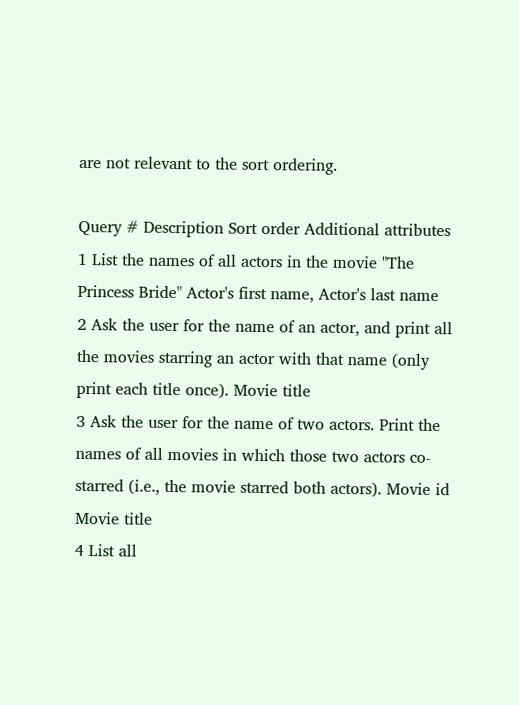are not relevant to the sort ordering.

Query # Description Sort order Additional attributes
1 List the names of all actors in the movie "The Princess Bride" Actor's first name, Actor's last name
2 Ask the user for the name of an actor, and print all the movies starring an actor with that name (only print each title once). Movie title
3 Ask the user for the name of two actors. Print the names of all movies in which those two actors co-starred (i.e., the movie starred both actors). Movie id Movie title
4 List all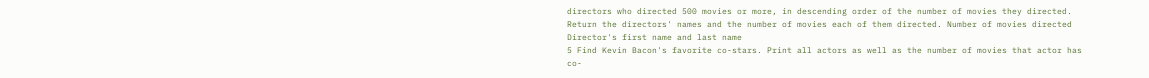directors who directed 500 movies or more, in descending order of the number of movies they directed. Return the directors' names and the number of movies each of them directed. Number of movies directed Director's first name and last name
5 Find Kevin Bacon's favorite co-stars. Print all actors as well as the number of movies that actor has co-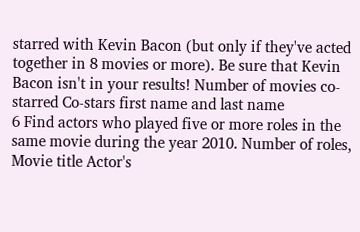starred with Kevin Bacon (but only if they've acted together in 8 movies or more). Be sure that Kevin Bacon isn't in your results! Number of movies co-starred Co-stars first name and last name
6 Find actors who played five or more roles in the same movie during the year 2010. Number of roles, Movie title Actor's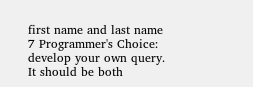first name and last name
7 Programmer's Choice: develop your own query. It should be both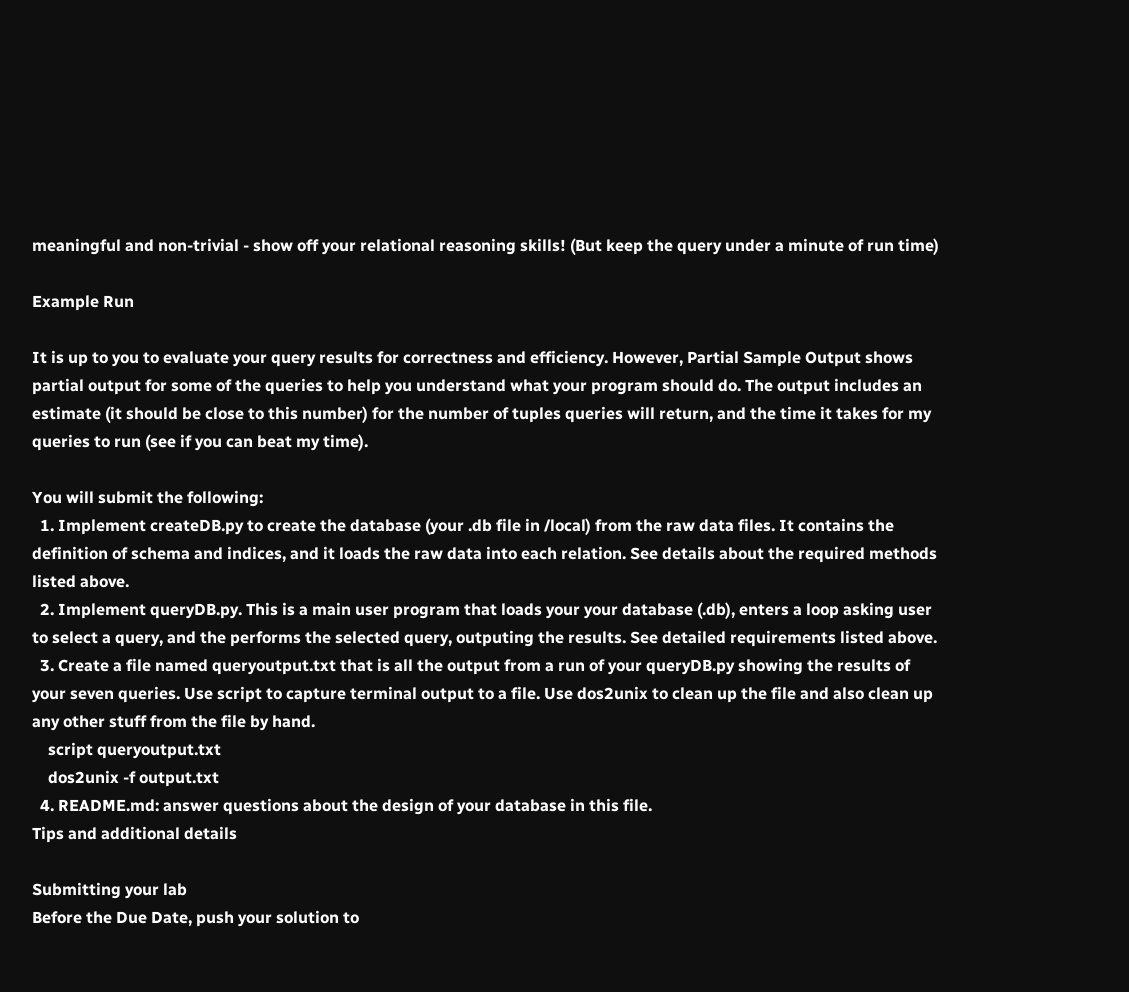meaningful and non-trivial - show off your relational reasoning skills! (But keep the query under a minute of run time)

Example Run

It is up to you to evaluate your query results for correctness and efficiency. However, Partial Sample Output shows partial output for some of the queries to help you understand what your program should do. The output includes an estimate (it should be close to this number) for the number of tuples queries will return, and the time it takes for my queries to run (see if you can beat my time).

You will submit the following:
  1. Implement createDB.py to create the database (your .db file in /local) from the raw data files. It contains the definition of schema and indices, and it loads the raw data into each relation. See details about the required methods listed above.
  2. Implement queryDB.py. This is a main user program that loads your your database (.db), enters a loop asking user to select a query, and the performs the selected query, outputing the results. See detailed requirements listed above.
  3. Create a file named queryoutput.txt that is all the output from a run of your queryDB.py showing the results of your seven queries. Use script to capture terminal output to a file. Use dos2unix to clean up the file and also clean up any other stuff from the file by hand.
    script queryoutput.txt
    dos2unix -f output.txt
  4. README.md: answer questions about the design of your database in this file.
Tips and additional details

Submitting your lab
Before the Due Date, push your solution to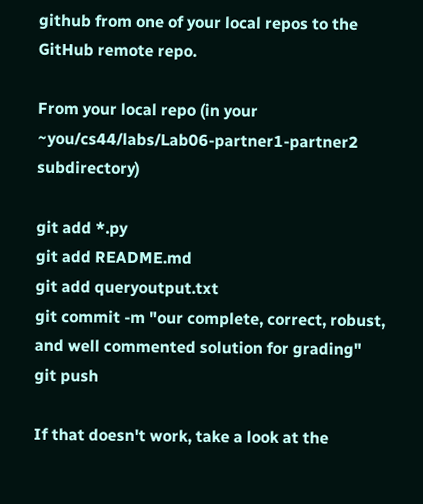github from one of your local repos to the GitHub remote repo.

From your local repo (in your ~you/cs44/labs/Lab06-partner1-partner2 subdirectory)

git add *.py
git add README.md
git add queryoutput.txt
git commit -m "our complete, correct, robust, and well commented solution for grading"
git push

If that doesn't work, take a look at the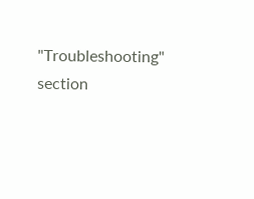"Troubleshooting" section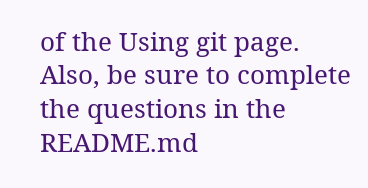of the Using git page. Also, be sure to complete the questions in the README.md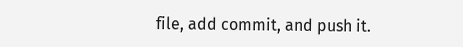file, add commit, and push it.